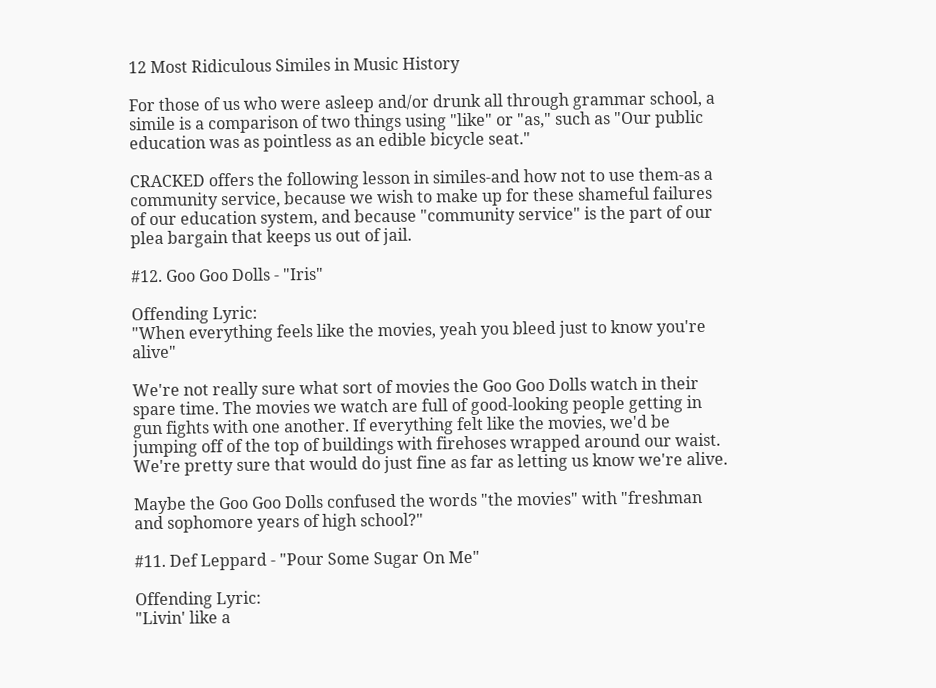12 Most Ridiculous Similes in Music History

For those of us who were asleep and/or drunk all through grammar school, a simile is a comparison of two things using "like" or "as," such as "Our public education was as pointless as an edible bicycle seat."

CRACKED offers the following lesson in similes-and how not to use them-as a community service, because we wish to make up for these shameful failures of our education system, and because "community service" is the part of our plea bargain that keeps us out of jail.

#12. Goo Goo Dolls - "Iris"

Offending Lyric:
"When everything feels like the movies, yeah you bleed just to know you're alive"

We're not really sure what sort of movies the Goo Goo Dolls watch in their spare time. The movies we watch are full of good-looking people getting in gun fights with one another. If everything felt like the movies, we'd be jumping off of the top of buildings with firehoses wrapped around our waist. We're pretty sure that would do just fine as far as letting us know we're alive.

Maybe the Goo Goo Dolls confused the words "the movies" with "freshman and sophomore years of high school?"

#11. Def Leppard - "Pour Some Sugar On Me"

Offending Lyric:
"Livin' like a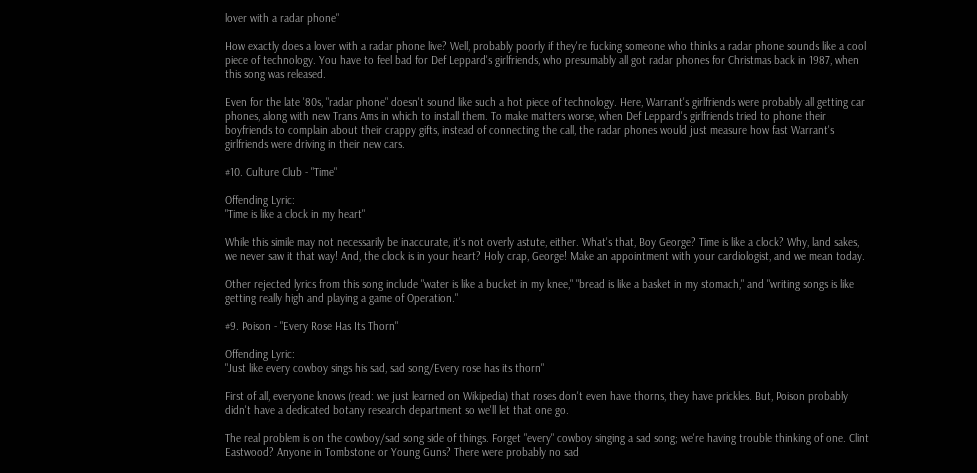lover with a radar phone"

How exactly does a lover with a radar phone live? Well, probably poorly if they're fucking someone who thinks a radar phone sounds like a cool piece of technology. You have to feel bad for Def Leppard's girlfriends, who presumably all got radar phones for Christmas back in 1987, when this song was released.

Even for the late '80s, "radar phone" doesn't sound like such a hot piece of technology. Here, Warrant's girlfriends were probably all getting car phones, along with new Trans Ams in which to install them. To make matters worse, when Def Leppard's girlfriends tried to phone their boyfriends to complain about their crappy gifts, instead of connecting the call, the radar phones would just measure how fast Warrant's girlfriends were driving in their new cars.

#10. Culture Club - "Time"

Offending Lyric:
"Time is like a clock in my heart"

While this simile may not necessarily be inaccurate, it's not overly astute, either. What's that, Boy George? Time is like a clock? Why, land sakes, we never saw it that way! And, the clock is in your heart? Holy crap, George! Make an appointment with your cardiologist, and we mean today.

Other rejected lyrics from this song include "water is like a bucket in my knee," "bread is like a basket in my stomach," and "writing songs is like getting really high and playing a game of Operation."

#9. Poison - "Every Rose Has Its Thorn"

Offending Lyric:
"Just like every cowboy sings his sad, sad song/Every rose has its thorn"

First of all, everyone knows (read: we just learned on Wikipedia) that roses don't even have thorns, they have prickles. But, Poison probably didn't have a dedicated botany research department so we'll let that one go.

The real problem is on the cowboy/sad song side of things. Forget "every" cowboy singing a sad song; we're having trouble thinking of one. Clint Eastwood? Anyone in Tombstone or Young Guns? There were probably no sad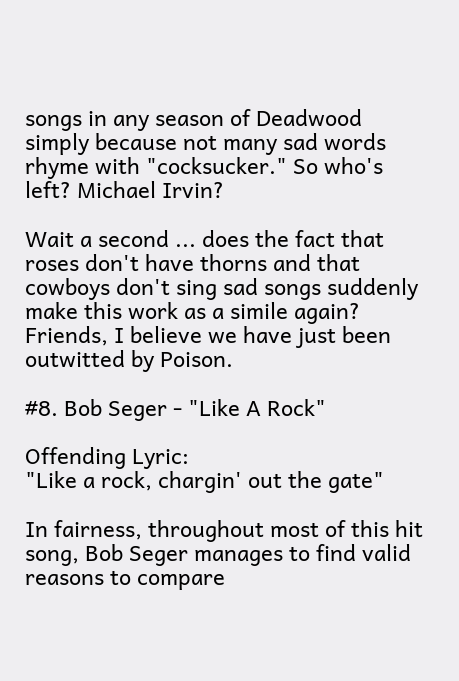songs in any season of Deadwood simply because not many sad words rhyme with "cocksucker." So who's left? Michael Irvin?

Wait a second ... does the fact that roses don't have thorns and that cowboys don't sing sad songs suddenly make this work as a simile again? Friends, I believe we have just been outwitted by Poison.

#8. Bob Seger - "Like A Rock"

Offending Lyric:
"Like a rock, chargin' out the gate"

In fairness, throughout most of this hit song, Bob Seger manages to find valid reasons to compare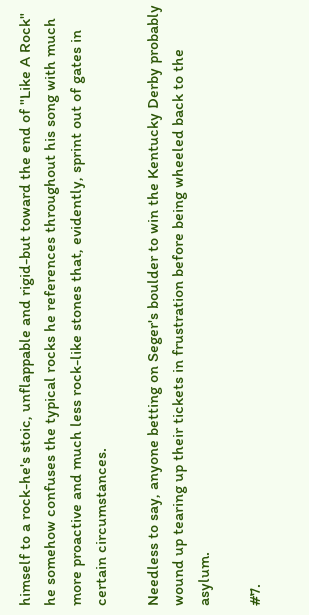himself to a rock-he's stoic, unflappable and rigid-but toward the end of "Like A Rock" he somehow confuses the typical rocks he references throughout his song with much more proactive and much less rock-like stones that, evidently, sprint out of gates in certain circumstances.

Needless to say, anyone betting on Seger's boulder to win the Kentucky Derby probably wound up tearing up their tickets in frustration before being wheeled back to the asylum.

#7.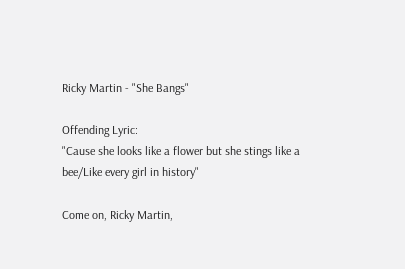Ricky Martin - "She Bangs"

Offending Lyric:
"Cause she looks like a flower but she stings like a bee/Like every girl in history"

Come on, Ricky Martin,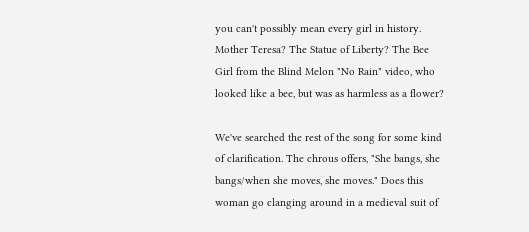you can't possibly mean every girl in history. Mother Teresa? The Statue of Liberty? The Bee Girl from the Blind Melon "No Rain" video, who looked like a bee, but was as harmless as a flower?

We've searched the rest of the song for some kind of clarification. The chrous offers, "She bangs, she bangs/when she moves, she moves." Does this woman go clanging around in a medieval suit of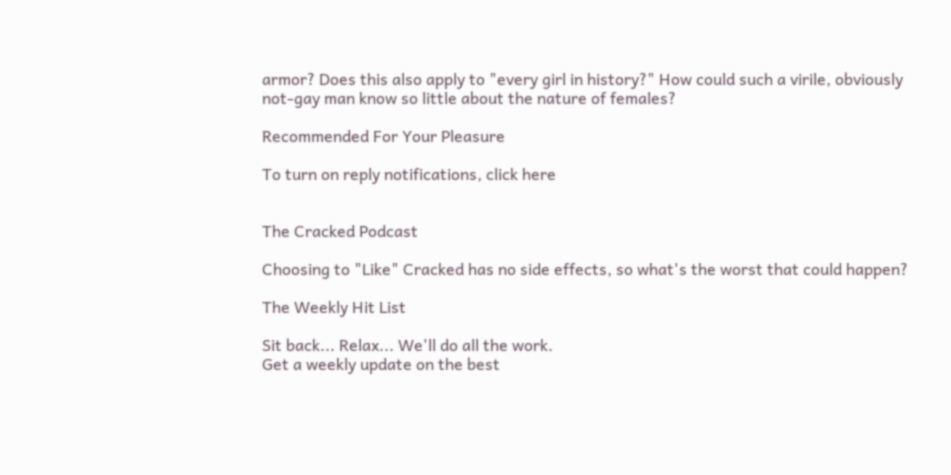armor? Does this also apply to "every girl in history?" How could such a virile, obviously not-gay man know so little about the nature of females?

Recommended For Your Pleasure

To turn on reply notifications, click here


The Cracked Podcast

Choosing to "Like" Cracked has no side effects, so what's the worst that could happen?

The Weekly Hit List

Sit back... Relax... We'll do all the work.
Get a weekly update on the best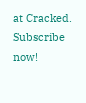at Cracked. Subscribe now!